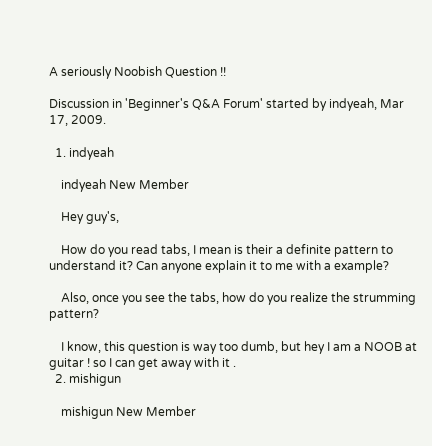A seriously Noobish Question !!

Discussion in 'Beginner's Q&A Forum' started by indyeah, Mar 17, 2009.

  1. indyeah

    indyeah New Member

    Hey guy's,

    How do you read tabs, I mean is their a definite pattern to understand it? Can anyone explain it to me with a example?

    Also, once you see the tabs, how do you realize the strumming pattern?

    I know, this question is way too dumb, but hey I am a NOOB at guitar ! so I can get away with it .
  2. mishigun

    mishigun New Member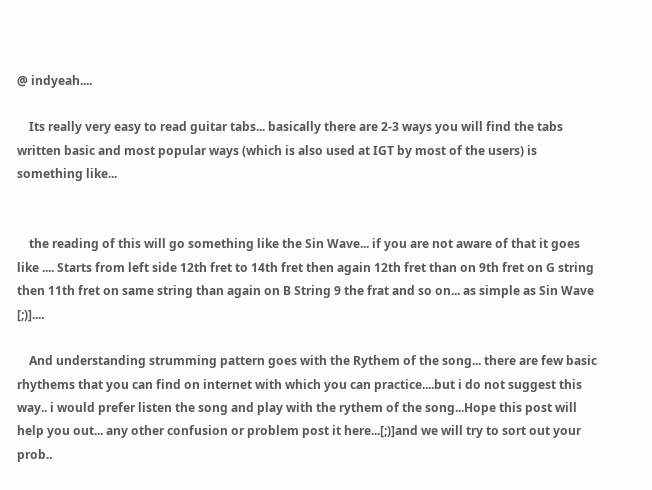@ indyeah....

    Its really very easy to read guitar tabs... basically there are 2-3 ways you will find the tabs written basic and most popular ways (which is also used at IGT by most of the users) is something like...


    the reading of this will go something like the Sin Wave... if you are not aware of that it goes like .... Starts from left side 12th fret to 14th fret then again 12th fret than on 9th fret on G string then 11th fret on same string than again on B String 9 the frat and so on... as simple as Sin Wave [;)]....

    And understanding strumming pattern goes with the Rythem of the song... there are few basic rhythems that you can find on internet with which you can practice....but i do not suggest this way.. i would prefer listen the song and play with the rythem of the song...Hope this post will help you out... any other confusion or problem post it here...[;)]and we will try to sort out your prob..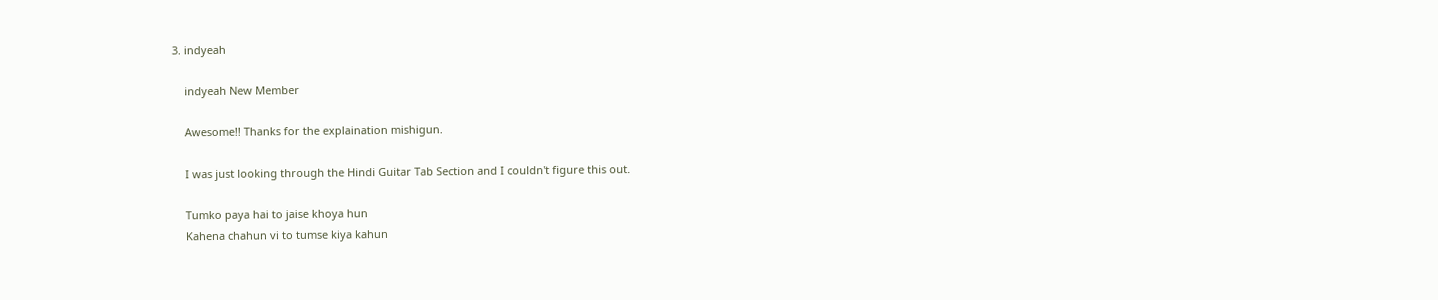3. indyeah

    indyeah New Member

    Awesome!! Thanks for the explaination mishigun.

    I was just looking through the Hindi Guitar Tab Section and I couldn't figure this out.

    Tumko paya hai to jaise khoya hun
    Kahena chahun vi to tumse kiya kahun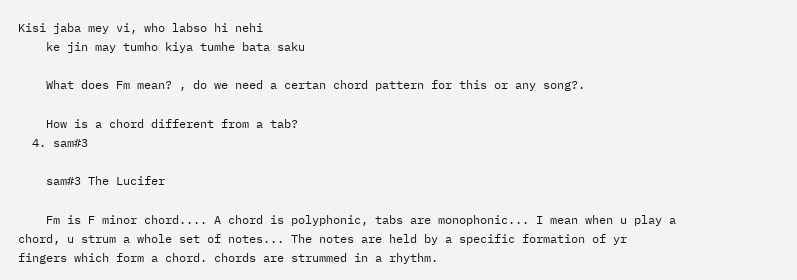Kisi jaba mey vi, who labso hi nehi
    ke jin may tumho kiya tumhe bata saku

    What does Fm mean? , do we need a certan chord pattern for this or any song?.

    How is a chord different from a tab?
  4. sam#3

    sam#3 The Lucifer

    Fm is F minor chord.... A chord is polyphonic, tabs are monophonic... I mean when u play a chord, u strum a whole set of notes... The notes are held by a specific formation of yr fingers which form a chord. chords are strummed in a rhythm.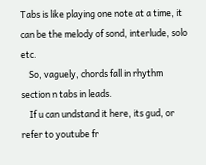Tabs is like playing one note at a time, it can be the melody of sond, interlude, solo etc.
    So, vaguely, chords fall in rhythm section n tabs in leads.
    If u can undstand it here, its gud, or refer to youtube fr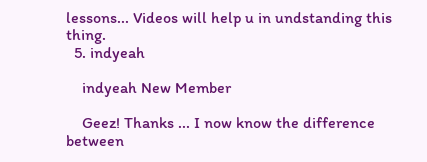lessons... Videos will help u in undstanding this thing.
  5. indyeah

    indyeah New Member

    Geez! Thanks ... I now know the difference between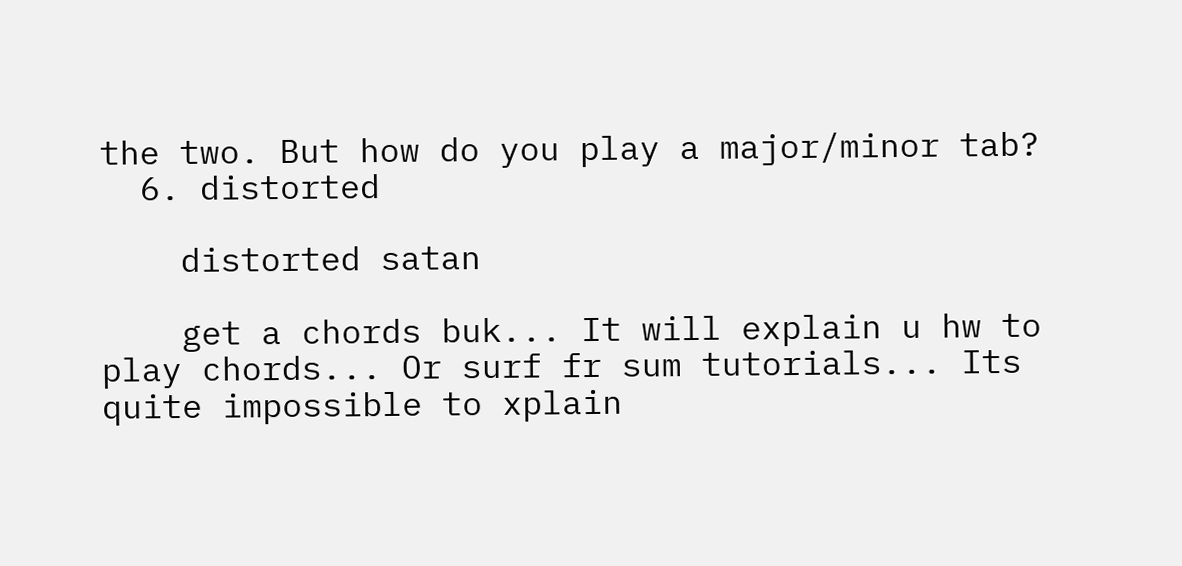the two. But how do you play a major/minor tab?
  6. distorted

    distorted satan

    get a chords buk... It will explain u hw to play chords... Or surf fr sum tutorials... Its quite impossible to xplain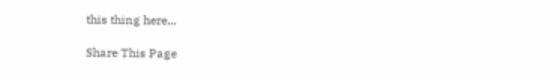this thing here...

Share This Page